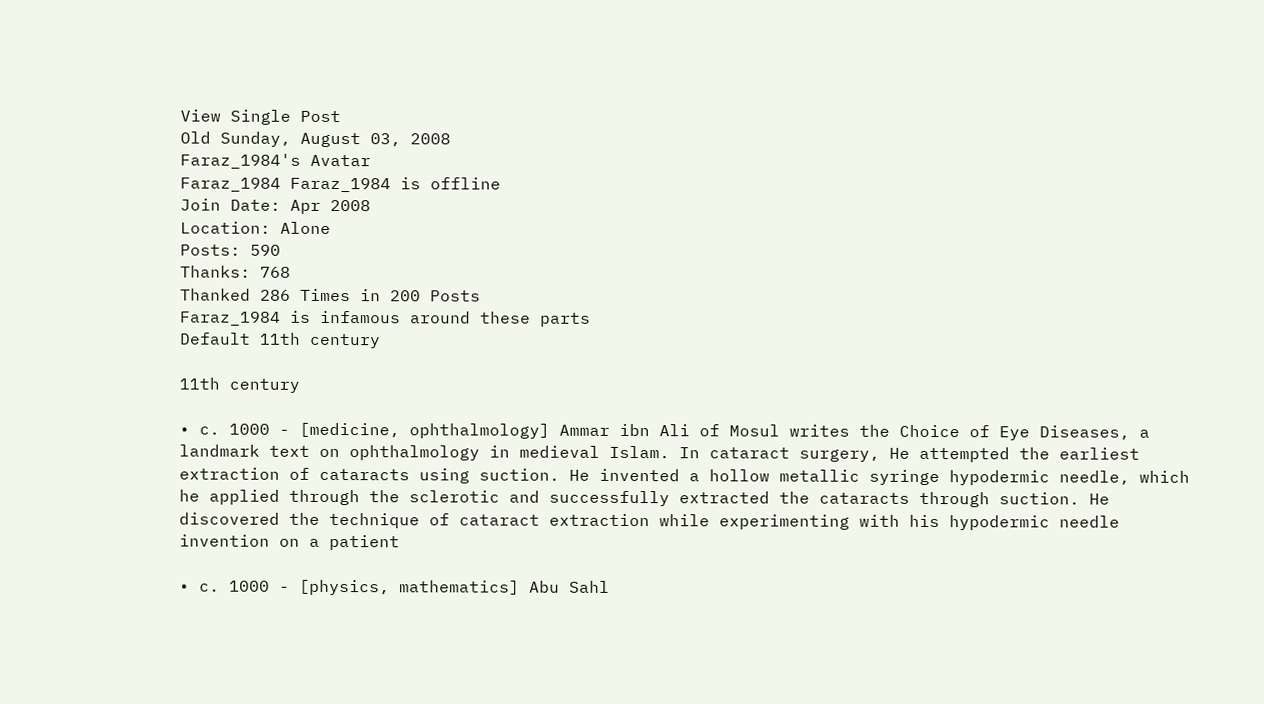View Single Post
Old Sunday, August 03, 2008
Faraz_1984's Avatar
Faraz_1984 Faraz_1984 is offline
Join Date: Apr 2008
Location: Alone
Posts: 590
Thanks: 768
Thanked 286 Times in 200 Posts
Faraz_1984 is infamous around these parts
Default 11th century

11th century

• c. 1000 - [medicine, ophthalmology] Ammar ibn Ali of Mosul writes the Choice of Eye Diseases, a landmark text on ophthalmology in medieval Islam. In cataract surgery, He attempted the earliest extraction of cataracts using suction. He invented a hollow metallic syringe hypodermic needle, which he applied through the sclerotic and successfully extracted the cataracts through suction. He discovered the technique of cataract extraction while experimenting with his hypodermic needle invention on a patient

• c. 1000 - [physics, mathematics] Abu Sahl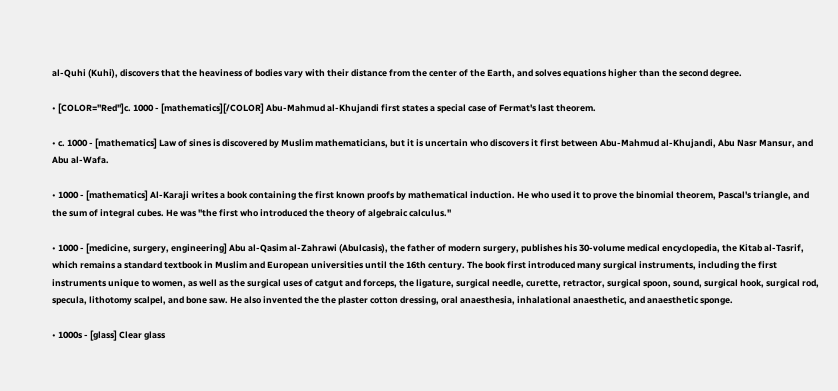al-Quhi (Kuhi), discovers that the heaviness of bodies vary with their distance from the center of the Earth, and solves equations higher than the second degree.

• [COLOR="Red"]c. 1000 - [mathematics][/COLOR] Abu-Mahmud al-Khujandi first states a special case of Fermat's last theorem.

• c. 1000 - [mathematics] Law of sines is discovered by Muslim mathematicians, but it is uncertain who discovers it first between Abu-Mahmud al-Khujandi, Abu Nasr Mansur, and Abu al-Wafa.

• 1000 - [mathematics] Al-Karaji writes a book containing the first known proofs by mathematical induction. He who used it to prove the binomial theorem, Pascal's triangle, and the sum of integral cubes. He was "the first who introduced the theory of algebraic calculus."

• 1000 - [medicine, surgery, engineering] Abu al-Qasim al-Zahrawi (Abulcasis), the father of modern surgery, publishes his 30-volume medical encyclopedia, the Kitab al-Tasrif, which remains a standard textbook in Muslim and European universities until the 16th century. The book first introduced many surgical instruments, including the first instruments unique to women, as well as the surgical uses of catgut and forceps, the ligature, surgical needle, curette, retractor, surgical spoon, sound, surgical hook, surgical rod, specula, lithotomy scalpel, and bone saw. He also invented the the plaster cotton dressing, oral anaesthesia, inhalational anaesthetic, and anaesthetic sponge.

• 1000s - [glass] Clear glass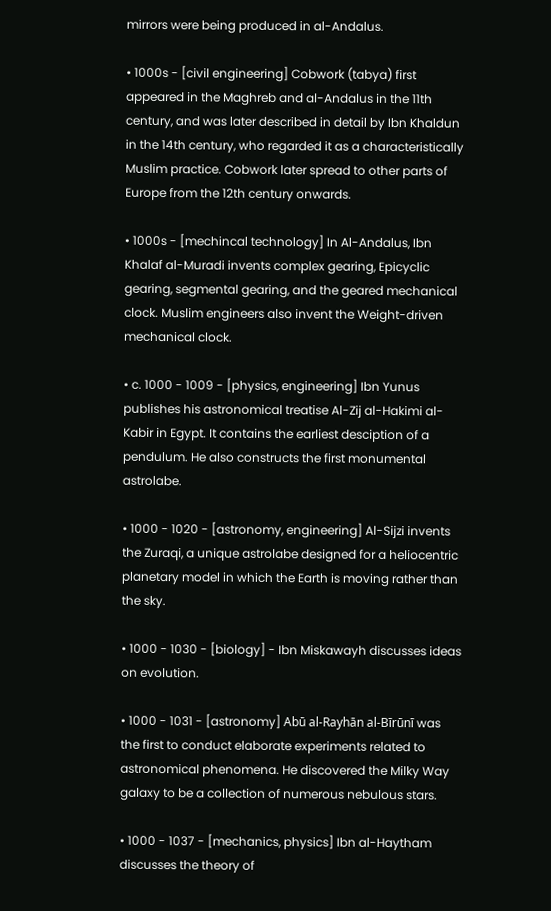mirrors were being produced in al-Andalus.

• 1000s - [civil engineering] Cobwork (tabya) first appeared in the Maghreb and al-Andalus in the 11th century, and was later described in detail by Ibn Khaldun in the 14th century, who regarded it as a characteristically Muslim practice. Cobwork later spread to other parts of Europe from the 12th century onwards.

• 1000s - [mechincal technology] In Al-Andalus, Ibn Khalaf al-Muradi invents complex gearing, Epicyclic gearing, segmental gearing, and the geared mechanical clock. Muslim engineers also invent the Weight-driven mechanical clock.

• c. 1000 - 1009 - [physics, engineering] Ibn Yunus publishes his astronomical treatise Al-Zij al-Hakimi al-Kabir in Egypt. It contains the earliest desciption of a pendulum. He also constructs the first monumental astrolabe.

• 1000 - 1020 - [astronomy, engineering] Al-Sijzi invents the Zuraqi, a unique astrolabe designed for a heliocentric planetary model in which the Earth is moving rather than the sky.

• 1000 - 1030 - [biology] - Ibn Miskawayh discusses ideas on evolution.

• 1000 - 1031 - [astronomy] Abū al-Rayhān al-Bīrūnī was the first to conduct elaborate experiments related to astronomical phenomena. He discovered the Milky Way galaxy to be a collection of numerous nebulous stars.

• 1000 - 1037 - [mechanics, physics] Ibn al-Haytham discusses the theory of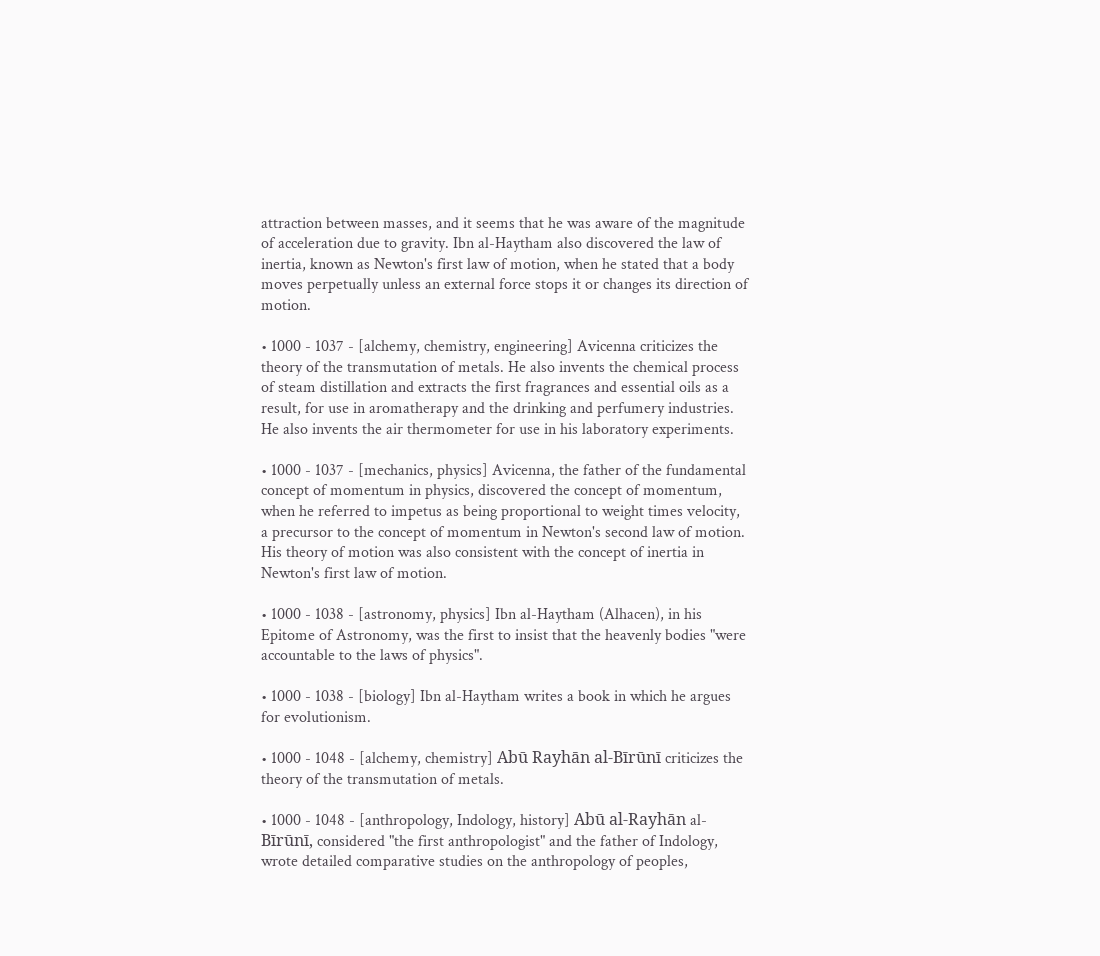attraction between masses, and it seems that he was aware of the magnitude of acceleration due to gravity. Ibn al-Haytham also discovered the law of inertia, known as Newton's first law of motion, when he stated that a body moves perpetually unless an external force stops it or changes its direction of motion.

• 1000 - 1037 - [alchemy, chemistry, engineering] Avicenna criticizes the theory of the transmutation of metals. He also invents the chemical process of steam distillation and extracts the first fragrances and essential oils as a result, for use in aromatherapy and the drinking and perfumery industries. He also invents the air thermometer for use in his laboratory experiments.

• 1000 - 1037 - [mechanics, physics] Avicenna, the father of the fundamental concept of momentum in physics, discovered the concept of momentum, when he referred to impetus as being proportional to weight times velocity, a precursor to the concept of momentum in Newton's second law of motion. His theory of motion was also consistent with the concept of inertia in Newton's first law of motion.

• 1000 - 1038 - [astronomy, physics] Ibn al-Haytham (Alhacen), in his Epitome of Astronomy, was the first to insist that the heavenly bodies "were accountable to the laws of physics".

• 1000 - 1038 - [biology] Ibn al-Haytham writes a book in which he argues for evolutionism.

• 1000 - 1048 - [alchemy, chemistry] Abū Rayhān al-Bīrūnī criticizes the theory of the transmutation of metals.

• 1000 - 1048 - [anthropology, Indology, history] Abū al-Rayhān al-Bīrūnī, considered "the first anthropologist" and the father of Indology, wrote detailed comparative studies on the anthropology of peoples,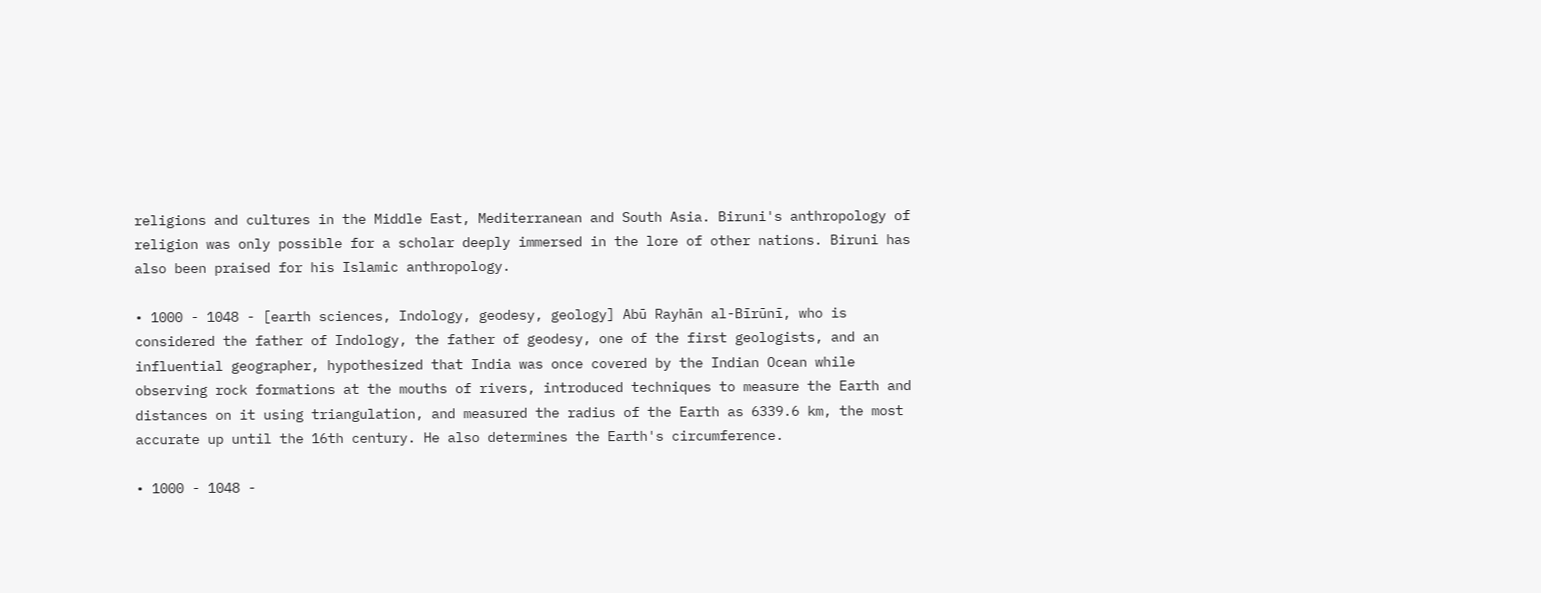religions and cultures in the Middle East, Mediterranean and South Asia. Biruni's anthropology of religion was only possible for a scholar deeply immersed in the lore of other nations. Biruni has also been praised for his Islamic anthropology.

• 1000 - 1048 - [earth sciences, Indology, geodesy, geology] Abū Rayhān al-Bīrūnī, who is considered the father of Indology, the father of geodesy, one of the first geologists, and an influential geographer, hypothesized that India was once covered by the Indian Ocean while observing rock formations at the mouths of rivers, introduced techniques to measure the Earth and distances on it using triangulation, and measured the radius of the Earth as 6339.6 km, the most accurate up until the 16th century. He also determines the Earth's circumference.

• 1000 - 1048 -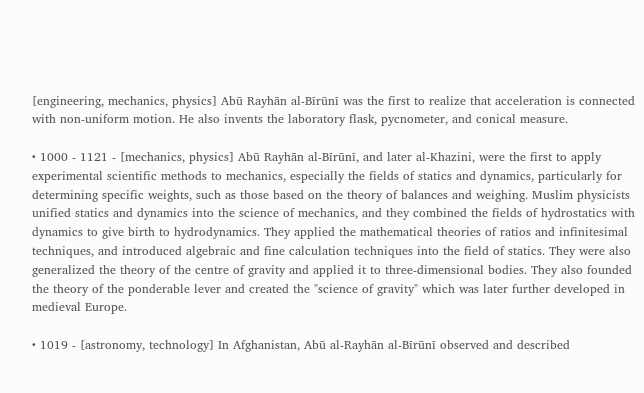[engineering, mechanics, physics] Abū Rayhān al-Bīrūnī was the first to realize that acceleration is connected with non-uniform motion. He also invents the laboratory flask, pycnometer, and conical measure.

• 1000 - 1121 - [mechanics, physics] Abū Rayhān al-Bīrūnī, and later al-Khazini, were the first to apply experimental scientific methods to mechanics, especially the fields of statics and dynamics, particularly for determining specific weights, such as those based on the theory of balances and weighing. Muslim physicists unified statics and dynamics into the science of mechanics, and they combined the fields of hydrostatics with dynamics to give birth to hydrodynamics. They applied the mathematical theories of ratios and infinitesimal techniques, and introduced algebraic and fine calculation techniques into the field of statics. They were also generalized the theory of the centre of gravity and applied it to three-dimensional bodies. They also founded the theory of the ponderable lever and created the "science of gravity" which was later further developed in medieval Europe.

• 1019 - [astronomy, technology] In Afghanistan, Abū al-Rayhān al-Bīrūnī observed and described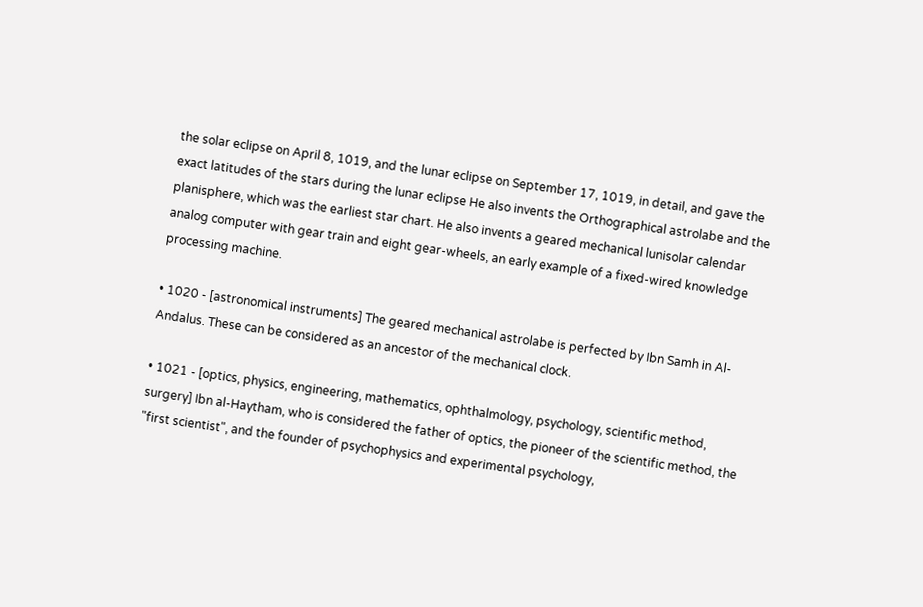the solar eclipse on April 8, 1019, and the lunar eclipse on September 17, 1019, in detail, and gave the exact latitudes of the stars during the lunar eclipse He also invents the Orthographical astrolabe and the planisphere, which was the earliest star chart. He also invents a geared mechanical lunisolar calendar analog computer with gear train and eight gear-wheels, an early example of a fixed-wired knowledge processing machine.

• 1020 - [astronomical instruments] The geared mechanical astrolabe is perfected by Ibn Samh in Al-Andalus. These can be considered as an ancestor of the mechanical clock.

• 1021 - [optics, physics, engineering, mathematics, ophthalmology, psychology, scientific method, surgery] Ibn al-Haytham, who is considered the father of optics, the pioneer of the scientific method, the "first scientist", and the founder of psychophysics and experimental psychology,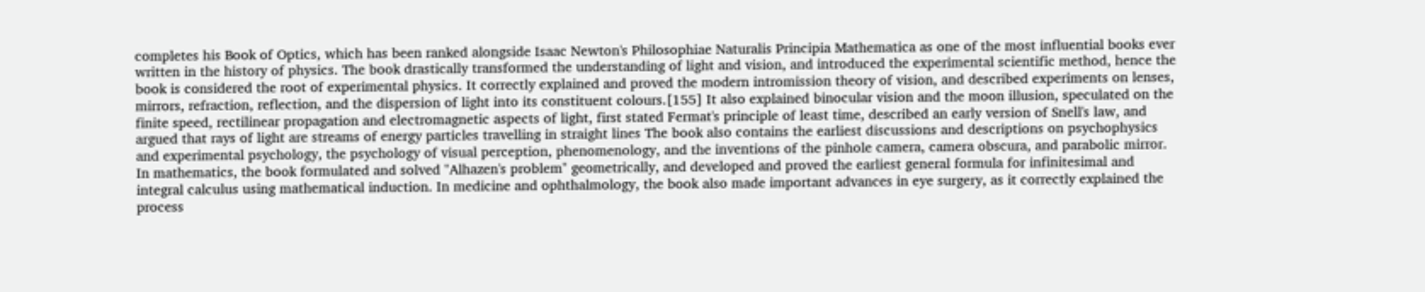completes his Book of Optics, which has been ranked alongside Isaac Newton's Philosophiae Naturalis Principia Mathematica as one of the most influential books ever written in the history of physics. The book drastically transformed the understanding of light and vision, and introduced the experimental scientific method, hence the book is considered the root of experimental physics. It correctly explained and proved the modern intromission theory of vision, and described experiments on lenses, mirrors, refraction, reflection, and the dispersion of light into its constituent colours.[155] It also explained binocular vision and the moon illusion, speculated on the finite speed, rectilinear propagation and electromagnetic aspects of light, first stated Fermat's principle of least time, described an early version of Snell's law, and argued that rays of light are streams of energy particles travelling in straight lines The book also contains the earliest discussions and descriptions on psychophysics and experimental psychology, the psychology of visual perception, phenomenology, and the inventions of the pinhole camera, camera obscura, and parabolic mirror. In mathematics, the book formulated and solved "Alhazen's problem" geometrically, and developed and proved the earliest general formula for infinitesimal and integral calculus using mathematical induction. In medicine and ophthalmology, the book also made important advances in eye surgery, as it correctly explained the process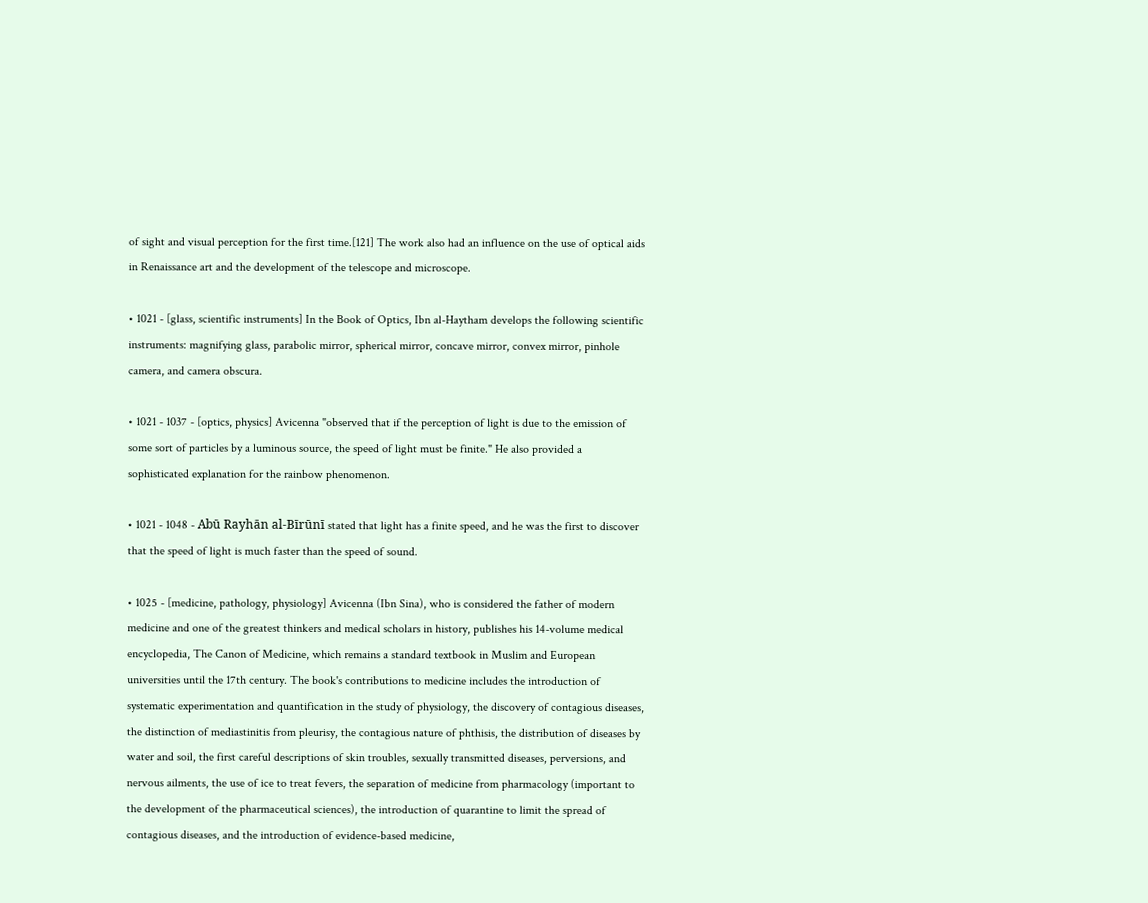of sight and visual perception for the first time.[121] The work also had an influence on the use of optical aids in Renaissance art and the development of the telescope and microscope.

• 1021 - [glass, scientific instruments] In the Book of Optics, Ibn al-Haytham develops the following scientific instruments: magnifying glass, parabolic mirror, spherical mirror, concave mirror, convex mirror, pinhole camera, and camera obscura.

• 1021 - 1037 - [optics, physics] Avicenna "observed that if the perception of light is due to the emission of some sort of particles by a luminous source, the speed of light must be finite." He also provided a sophisticated explanation for the rainbow phenomenon.

• 1021 - 1048 - Abū Rayhān al-Bīrūnī stated that light has a finite speed, and he was the first to discover that the speed of light is much faster than the speed of sound.

• 1025 - [medicine, pathology, physiology] Avicenna (Ibn Sina), who is considered the father of modern medicine and one of the greatest thinkers and medical scholars in history, publishes his 14-volume medical encyclopedia, The Canon of Medicine, which remains a standard textbook in Muslim and European universities until the 17th century. The book's contributions to medicine includes the introduction of systematic experimentation and quantification in the study of physiology, the discovery of contagious diseases, the distinction of mediastinitis from pleurisy, the contagious nature of phthisis, the distribution of diseases by water and soil, the first careful descriptions of skin troubles, sexually transmitted diseases, perversions, and nervous ailments, the use of ice to treat fevers, the separation of medicine from pharmacology (important to the development of the pharmaceutical sciences), the introduction of quarantine to limit the spread of contagious diseases, and the introduction of evidence-based medicine,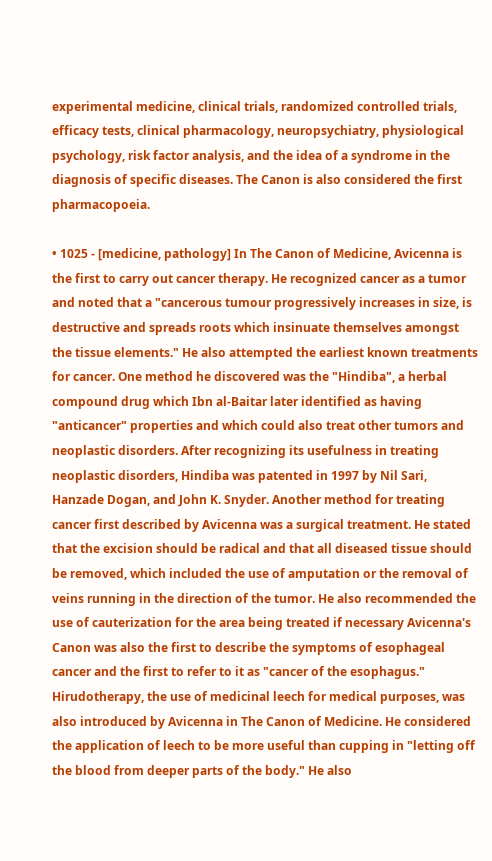experimental medicine, clinical trials, randomized controlled trials, efficacy tests, clinical pharmacology, neuropsychiatry, physiological psychology, risk factor analysis, and the idea of a syndrome in the diagnosis of specific diseases. The Canon is also considered the first pharmacopoeia.

• 1025 - [medicine, pathology] In The Canon of Medicine, Avicenna is the first to carry out cancer therapy. He recognized cancer as a tumor and noted that a "cancerous tumour progressively increases in size, is destructive and spreads roots which insinuate themselves amongst the tissue elements." He also attempted the earliest known treatments for cancer. One method he discovered was the "Hindiba", a herbal compound drug which Ibn al-Baitar later identified as having "anticancer" properties and which could also treat other tumors and neoplastic disorders. After recognizing its usefulness in treating neoplastic disorders, Hindiba was patented in 1997 by Nil Sari, Hanzade Dogan, and John K. Snyder. Another method for treating cancer first described by Avicenna was a surgical treatment. He stated that the excision should be radical and that all diseased tissue should be removed, which included the use of amputation or the removal of veins running in the direction of the tumor. He also recommended the use of cauterization for the area being treated if necessary Avicenna's Canon was also the first to describe the symptoms of esophageal cancer and the first to refer to it as "cancer of the esophagus." Hirudotherapy, the use of medicinal leech for medical purposes, was also introduced by Avicenna in The Canon of Medicine. He considered the application of leech to be more useful than cupping in "letting off the blood from deeper parts of the body." He also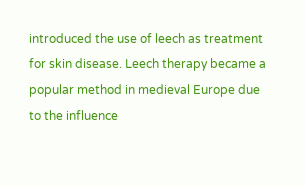introduced the use of leech as treatment for skin disease. Leech therapy became a popular method in medieval Europe due to the influence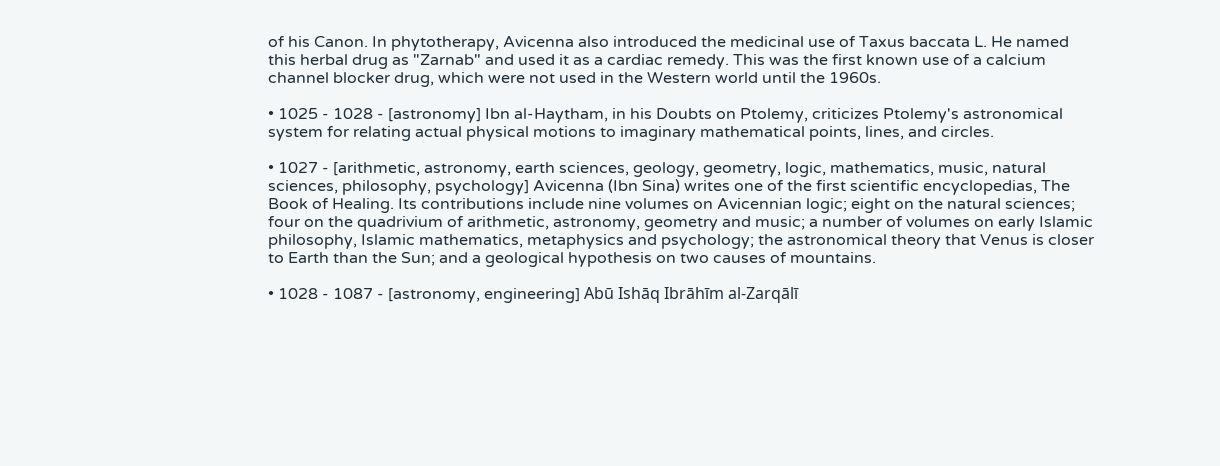of his Canon. In phytotherapy, Avicenna also introduced the medicinal use of Taxus baccata L. He named this herbal drug as "Zarnab" and used it as a cardiac remedy. This was the first known use of a calcium channel blocker drug, which were not used in the Western world until the 1960s.

• 1025 - 1028 - [astronomy] Ibn al-Haytham, in his Doubts on Ptolemy, criticizes Ptolemy's astronomical system for relating actual physical motions to imaginary mathematical points, lines, and circles.

• 1027 - [arithmetic, astronomy, earth sciences, geology, geometry, logic, mathematics, music, natural sciences, philosophy, psychology] Avicenna (Ibn Sina) writes one of the first scientific encyclopedias, The Book of Healing. Its contributions include nine volumes on Avicennian logic; eight on the natural sciences; four on the quadrivium of arithmetic, astronomy, geometry and music; a number of volumes on early Islamic philosophy, Islamic mathematics, metaphysics and psychology; the astronomical theory that Venus is closer to Earth than the Sun; and a geological hypothesis on two causes of mountains.

• 1028 - 1087 - [astronomy, engineering] Abū Ishāq Ibrāhīm al-Zarqālī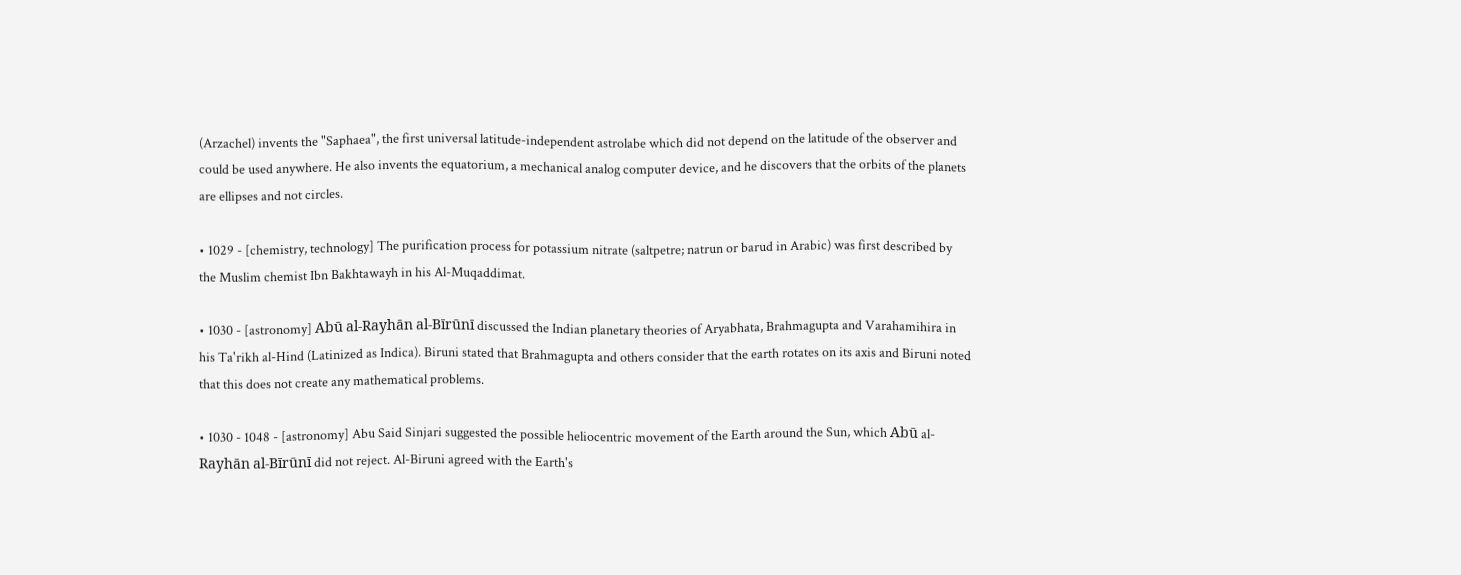(Arzachel) invents the "Saphaea", the first universal latitude-independent astrolabe which did not depend on the latitude of the observer and could be used anywhere. He also invents the equatorium, a mechanical analog computer device, and he discovers that the orbits of the planets are ellipses and not circles.

• 1029 - [chemistry, technology] The purification process for potassium nitrate (saltpetre; natrun or barud in Arabic) was first described by the Muslim chemist Ibn Bakhtawayh in his Al-Muqaddimat.

• 1030 - [astronomy] Abū al-Rayhān al-Bīrūnī discussed the Indian planetary theories of Aryabhata, Brahmagupta and Varahamihira in his Ta'rikh al-Hind (Latinized as Indica). Biruni stated that Brahmagupta and others consider that the earth rotates on its axis and Biruni noted that this does not create any mathematical problems.

• 1030 - 1048 - [astronomy] Abu Said Sinjari suggested the possible heliocentric movement of the Earth around the Sun, which Abū al-Rayhān al-Bīrūnī did not reject. Al-Biruni agreed with the Earth's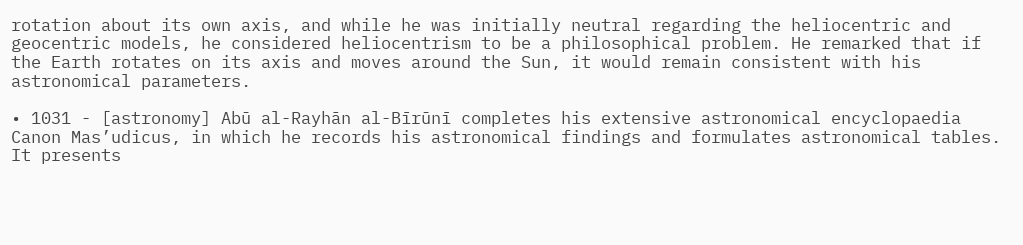rotation about its own axis, and while he was initially neutral regarding the heliocentric and geocentric models, he considered heliocentrism to be a philosophical problem. He remarked that if the Earth rotates on its axis and moves around the Sun, it would remain consistent with his astronomical parameters.

• 1031 - [astronomy] Abū al-Rayhān al-Bīrūnī completes his extensive astronomical encyclopaedia Canon Mas’udicus, in which he records his astronomical findings and formulates astronomical tables. It presents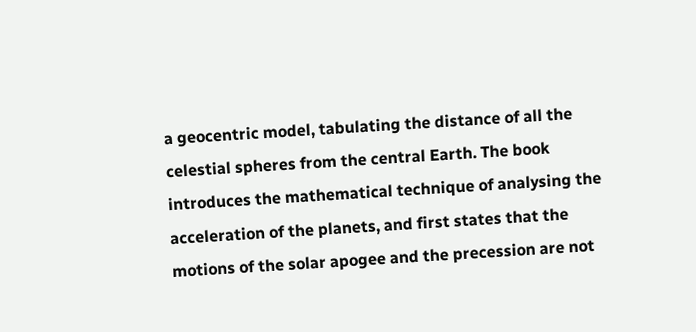a geocentric model, tabulating the distance of all the celestial spheres from the central Earth. The book introduces the mathematical technique of analysing the acceleration of the planets, and first states that the motions of the solar apogee and the precession are not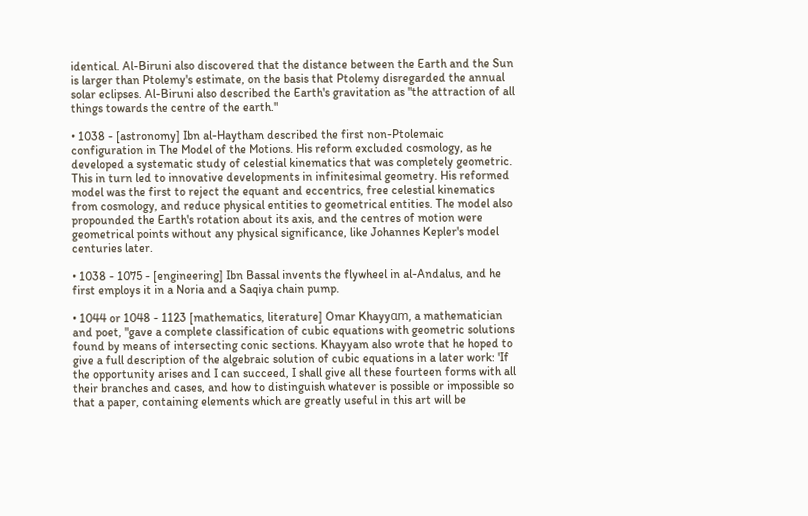identical. Al-Biruni also discovered that the distance between the Earth and the Sun is larger than Ptolemy's estimate, on the basis that Ptolemy disregarded the annual solar eclipses. Al-Biruni also described the Earth's gravitation as "the attraction of all things towards the centre of the earth."

• 1038 - [astronomy] Ibn al-Haytham described the first non-Ptolemaic configuration in The Model of the Motions. His reform excluded cosmology, as he developed a systematic study of celestial kinematics that was completely geometric. This in turn led to innovative developments in infinitesimal geometry. His reformed model was the first to reject the equant and eccentrics, free celestial kinematics from cosmology, and reduce physical entities to geometrical entities. The model also propounded the Earth's rotation about its axis, and the centres of motion were geometrical points without any physical significance, like Johannes Kepler's model centuries later.

• 1038 - 1075 - [engineering] Ibn Bassal invents the flywheel in al-Andalus, and he first employs it in a Noria and a Saqiya chain pump.

• 1044 or 1048 - 1123 [mathematics, literature] Omar Khayyαm, a mathematician and poet, "gave a complete classification of cubic equations with geometric solutions found by means of intersecting conic sections. Khayyam also wrote that he hoped to give a full description of the algebraic solution of cubic equations in a later work: 'If the opportunity arises and I can succeed, I shall give all these fourteen forms with all their branches and cases, and how to distinguish whatever is possible or impossible so that a paper, containing elements which are greatly useful in this art will be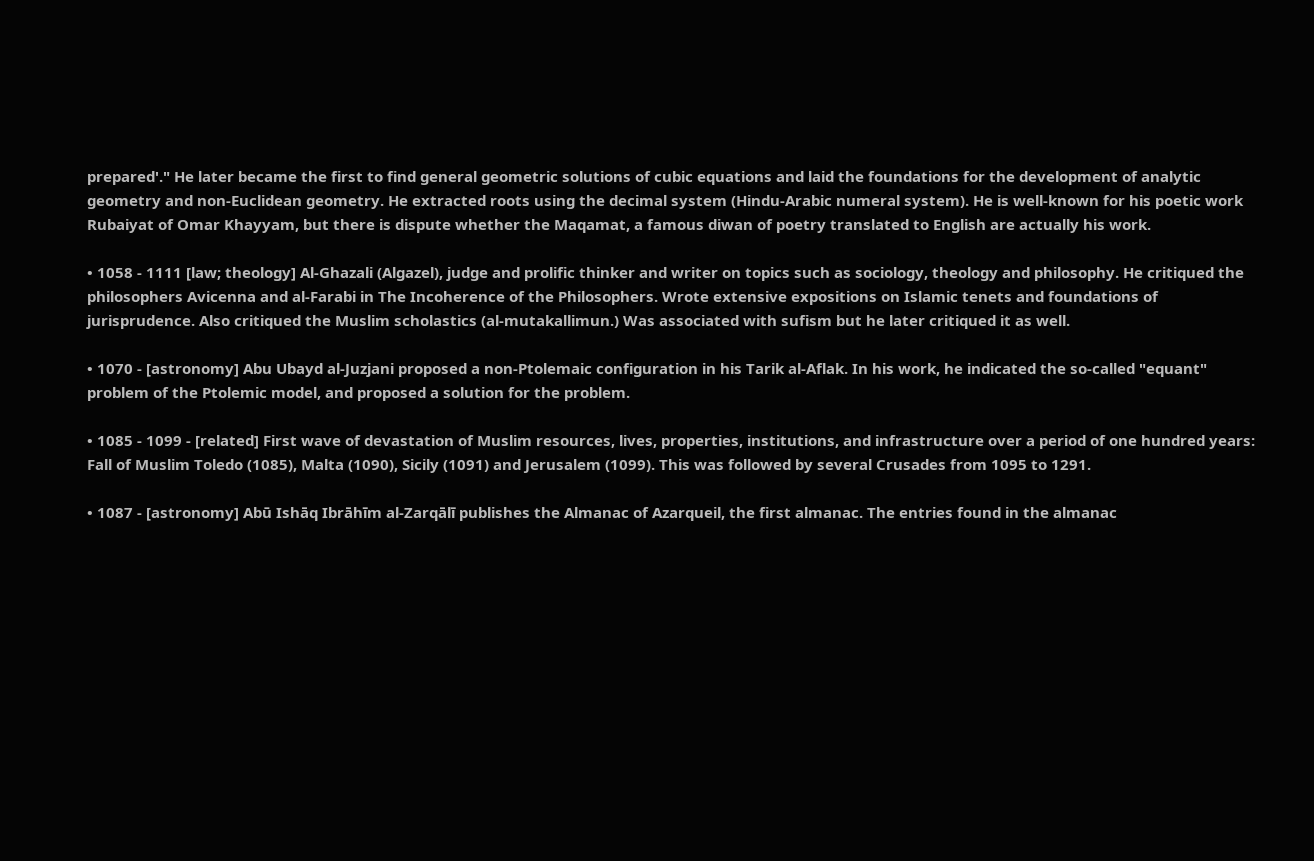prepared'." He later became the first to find general geometric solutions of cubic equations and laid the foundations for the development of analytic geometry and non-Euclidean geometry. He extracted roots using the decimal system (Hindu-Arabic numeral system). He is well-known for his poetic work Rubaiyat of Omar Khayyam, but there is dispute whether the Maqamat, a famous diwan of poetry translated to English are actually his work.

• 1058 - 1111 [law; theology] Al-Ghazali (Algazel), judge and prolific thinker and writer on topics such as sociology, theology and philosophy. He critiqued the philosophers Avicenna and al-Farabi in The Incoherence of the Philosophers. Wrote extensive expositions on Islamic tenets and foundations of jurisprudence. Also critiqued the Muslim scholastics (al-mutakallimun.) Was associated with sufism but he later critiqued it as well.

• 1070 - [astronomy] Abu Ubayd al-Juzjani proposed a non-Ptolemaic configuration in his Tarik al-Aflak. In his work, he indicated the so-called "equant" problem of the Ptolemic model, and proposed a solution for the problem.

• 1085 - 1099 - [related] First wave of devastation of Muslim resources, lives, properties, institutions, and infrastructure over a period of one hundred years: Fall of Muslim Toledo (1085), Malta (1090), Sicily (1091) and Jerusalem (1099). This was followed by several Crusades from 1095 to 1291.

• 1087 - [astronomy] Abū Ishāq Ibrāhīm al-Zarqālī publishes the Almanac of Azarqueil, the first almanac. The entries found in the almanac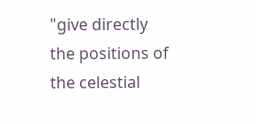"give directly the positions of the celestial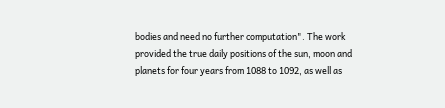bodies and need no further computation". The work provided the true daily positions of the sun, moon and planets for four years from 1088 to 1092, as well as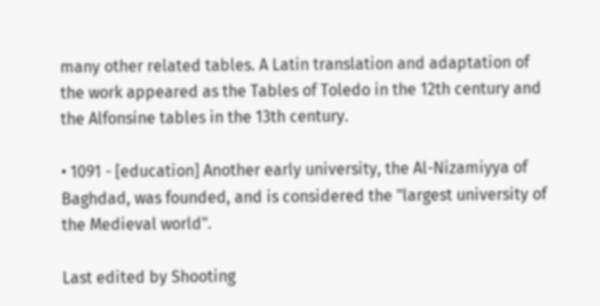many other related tables. A Latin translation and adaptation of the work appeared as the Tables of Toledo in the 12th century and the Alfonsine tables in the 13th century.

• 1091 - [education] Another early university, the Al-Nizamiyya of Baghdad, was founded, and is considered the "largest university of the Medieval world".

Last edited by Shooting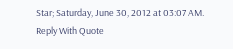Star; Saturday, June 30, 2012 at 03:07 AM.
Reply With Quote